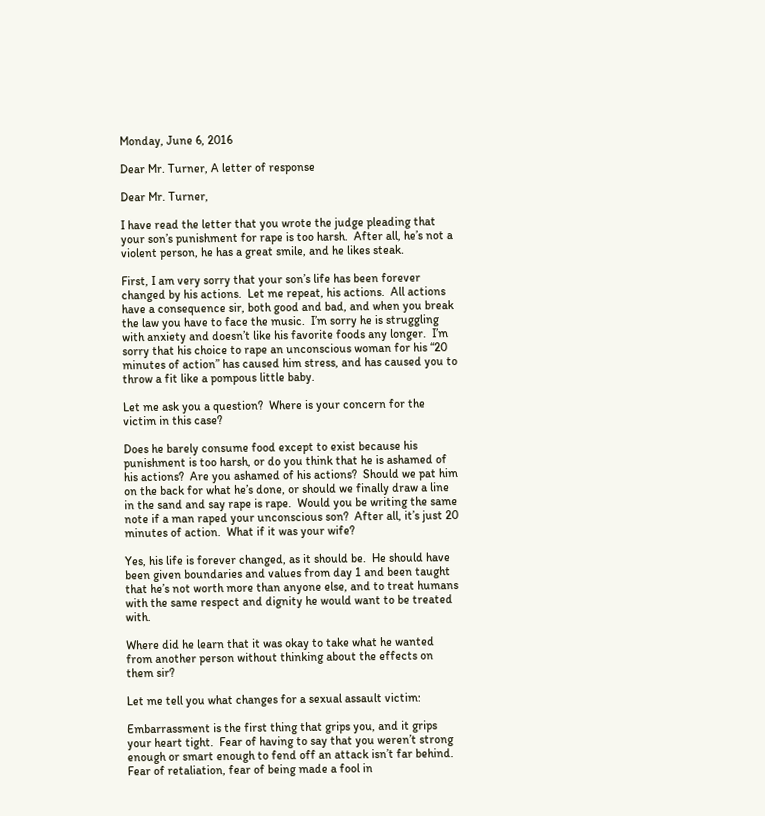Monday, June 6, 2016

Dear Mr. Turner, A letter of response

Dear Mr. Turner,

I have read the letter that you wrote the judge pleading that your son’s punishment for rape is too harsh.  After all, he’s not a violent person, he has a great smile, and he likes steak.

First, I am very sorry that your son’s life has been forever changed by his actions.  Let me repeat, his actions.  All actions have a consequence sir, both good and bad, and when you break the law you have to face the music.  I’m sorry he is struggling with anxiety and doesn’t like his favorite foods any longer.  I’m sorry that his choice to rape an unconscious woman for his “20 minutes of action” has caused him stress, and has caused you to throw a fit like a pompous little baby.

Let me ask you a question?  Where is your concern for the victim in this case?

Does he barely consume food except to exist because his punishment is too harsh, or do you think that he is ashamed of his actions?  Are you ashamed of his actions?  Should we pat him on the back for what he’s done, or should we finally draw a line in the sand and say rape is rape.  Would you be writing the same note if a man raped your unconscious son?  After all, it’s just 20 minutes of action.  What if it was your wife?

Yes, his life is forever changed, as it should be.  He should have been given boundaries and values from day 1 and been taught that he’s not worth more than anyone else, and to treat humans with the same respect and dignity he would want to be treated with.

Where did he learn that it was okay to take what he wanted from another person without thinking about the effects on them sir?

Let me tell you what changes for a sexual assault victim:

Embarrassment is the first thing that grips you, and it grips your heart tight.  Fear of having to say that you weren’t strong enough or smart enough to fend off an attack isn’t far behind.  Fear of retaliation, fear of being made a fool in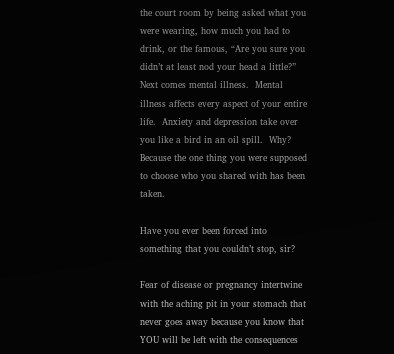the court room by being asked what you were wearing, how much you had to drink, or the famous, “Are you sure you didn’t at least nod your head a little?”
Next comes mental illness.  Mental illness affects every aspect of your entire life.  Anxiety and depression take over you like a bird in an oil spill.  Why?  Because the one thing you were supposed to choose who you shared with has been taken.

Have you ever been forced into something that you couldn’t stop, sir?

Fear of disease or pregnancy intertwine with the aching pit in your stomach that never goes away because you know that YOU will be left with the consequences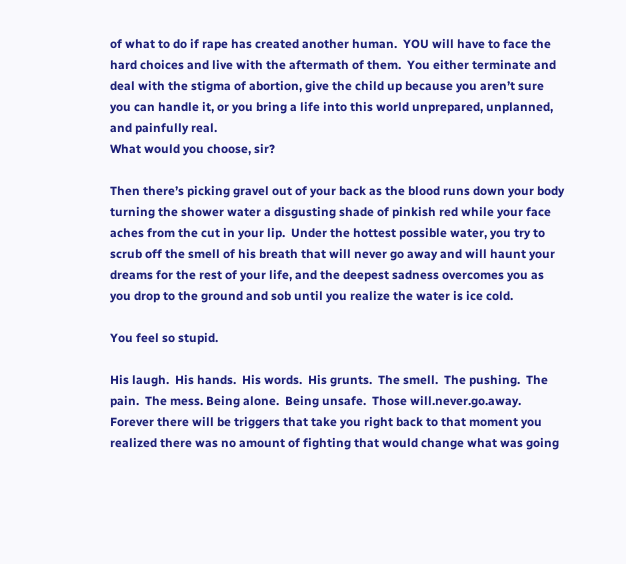of what to do if rape has created another human.  YOU will have to face the hard choices and live with the aftermath of them.  You either terminate and deal with the stigma of abortion, give the child up because you aren’t sure you can handle it, or you bring a life into this world unprepared, unplanned, and painfully real.
What would you choose, sir?

Then there’s picking gravel out of your back as the blood runs down your body turning the shower water a disgusting shade of pinkish red while your face aches from the cut in your lip.  Under the hottest possible water, you try to scrub off the smell of his breath that will never go away and will haunt your dreams for the rest of your life, and the deepest sadness overcomes you as you drop to the ground and sob until you realize the water is ice cold.

You feel so stupid.

His laugh.  His hands.  His words.  His grunts.  The smell.  The pushing.  The pain.  The mess. Being alone.  Being unsafe.  Those will.never.go.away.  Forever there will be triggers that take you right back to that moment you realized there was no amount of fighting that would change what was going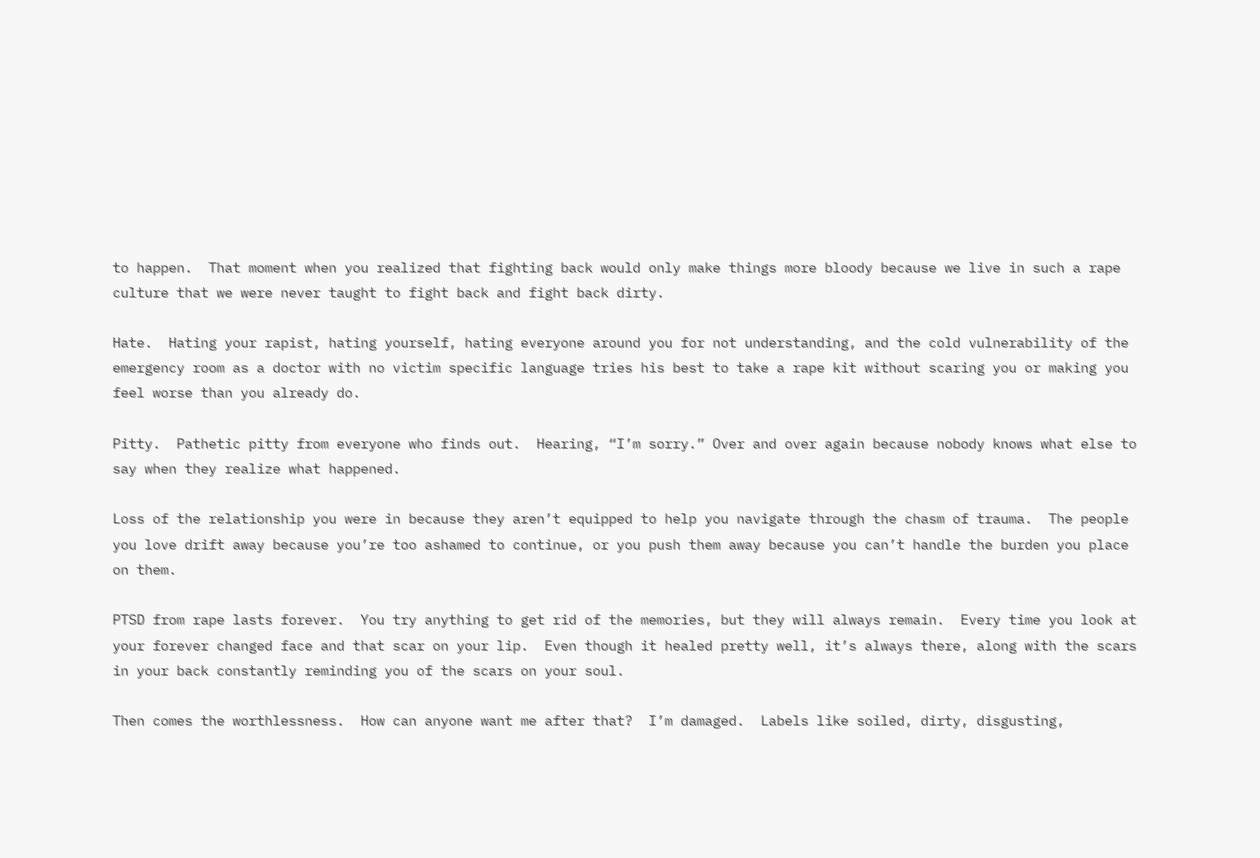to happen.  That moment when you realized that fighting back would only make things more bloody because we live in such a rape culture that we were never taught to fight back and fight back dirty.

Hate.  Hating your rapist, hating yourself, hating everyone around you for not understanding, and the cold vulnerability of the emergency room as a doctor with no victim specific language tries his best to take a rape kit without scaring you or making you feel worse than you already do.

Pitty.  Pathetic pitty from everyone who finds out.  Hearing, “I’m sorry.” Over and over again because nobody knows what else to say when they realize what happened.

Loss of the relationship you were in because they aren’t equipped to help you navigate through the chasm of trauma.  The people you love drift away because you’re too ashamed to continue, or you push them away because you can’t handle the burden you place on them.

PTSD from rape lasts forever.  You try anything to get rid of the memories, but they will always remain.  Every time you look at your forever changed face and that scar on your lip.  Even though it healed pretty well, it’s always there, along with the scars in your back constantly reminding you of the scars on your soul.

Then comes the worthlessness.  How can anyone want me after that?  I’m damaged.  Labels like soiled, dirty, disgusting,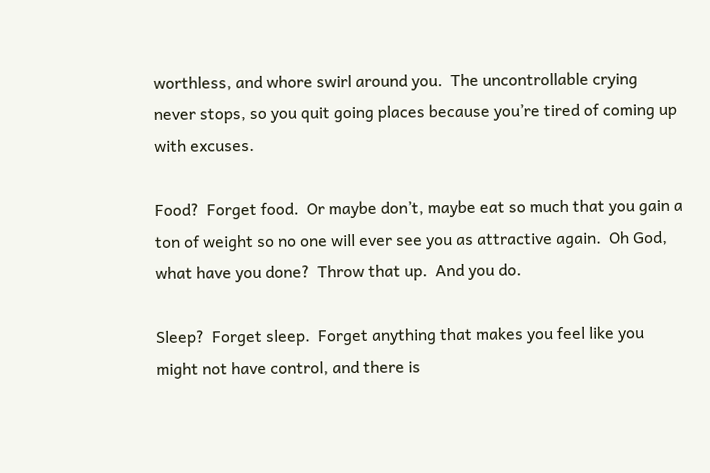worthless, and whore swirl around you.  The uncontrollable crying never stops, so you quit going places because you’re tired of coming up with excuses.

Food?  Forget food.  Or maybe don’t, maybe eat so much that you gain a ton of weight so no one will ever see you as attractive again.  Oh God, what have you done?  Throw that up.  And you do.

Sleep?  Forget sleep.  Forget anything that makes you feel like you might not have control, and there is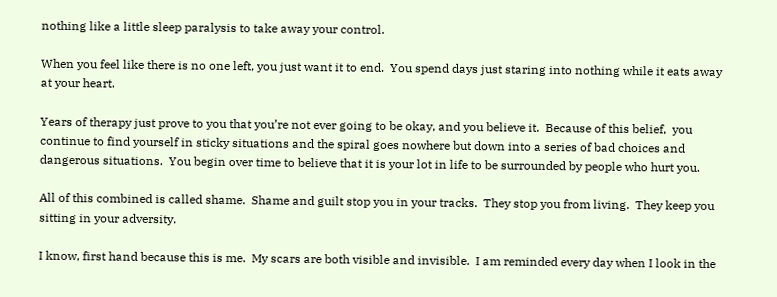nothing like a little sleep paralysis to take away your control.

When you feel like there is no one left, you just want it to end.  You spend days just staring into nothing while it eats away at your heart.

Years of therapy just prove to you that you’re not ever going to be okay, and you believe it.  Because of this belief,  you continue to find yourself in sticky situations and the spiral goes nowhere but down into a series of bad choices and dangerous situations.  You begin over time to believe that it is your lot in life to be surrounded by people who hurt you.

All of this combined is called shame.  Shame and guilt stop you in your tracks.  They stop you from living.  They keep you sitting in your adversity.

I know, first hand because this is me.  My scars are both visible and invisible.  I am reminded every day when I look in the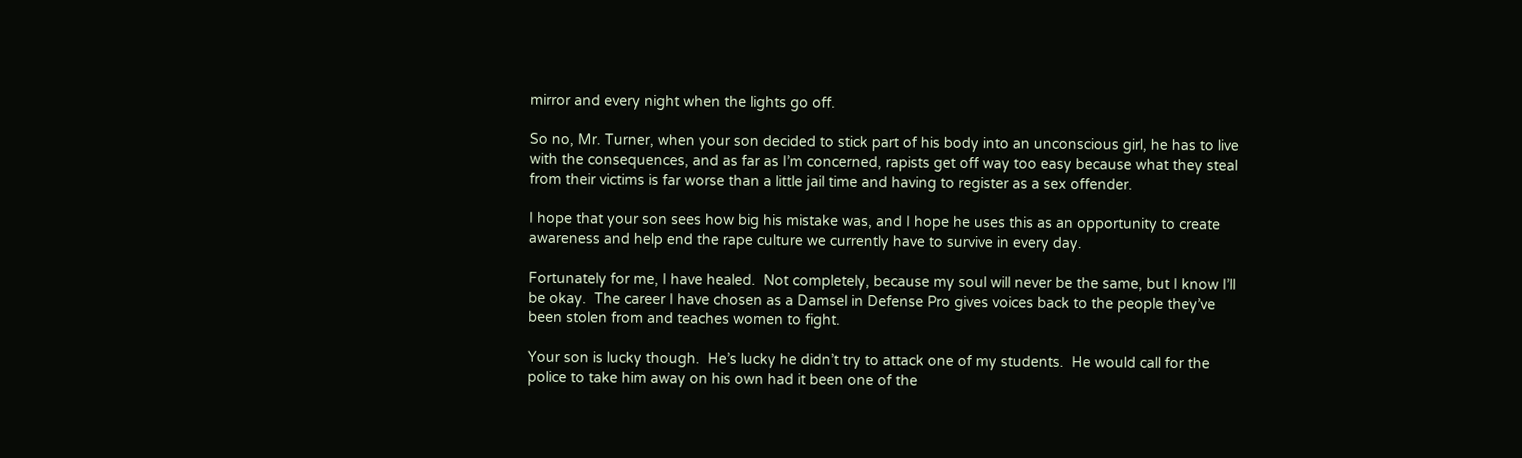mirror and every night when the lights go off.

So no, Mr. Turner, when your son decided to stick part of his body into an unconscious girl, he has to live with the consequences, and as far as I’m concerned, rapists get off way too easy because what they steal from their victims is far worse than a little jail time and having to register as a sex offender.

I hope that your son sees how big his mistake was, and I hope he uses this as an opportunity to create awareness and help end the rape culture we currently have to survive in every day.

Fortunately for me, I have healed.  Not completely, because my soul will never be the same, but I know I’ll be okay.  The career I have chosen as a Damsel in Defense Pro gives voices back to the people they’ve been stolen from and teaches women to fight.

Your son is lucky though.  He’s lucky he didn’t try to attack one of my students.  He would call for the police to take him away on his own had it been one of the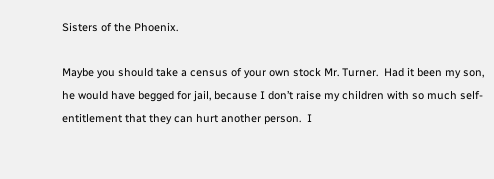Sisters of the Phoenix.

Maybe you should take a census of your own stock Mr. Turner.  Had it been my son, he would have begged for jail, because I don’t raise my children with so much self-entitlement that they can hurt another person.  I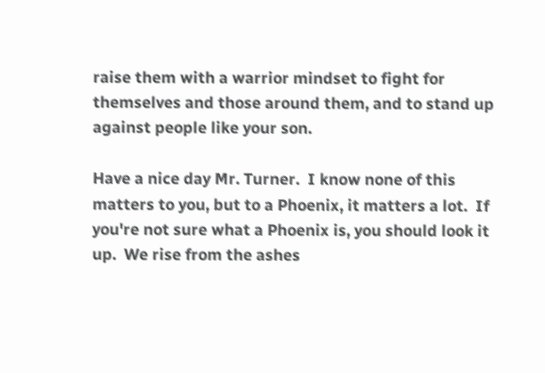raise them with a warrior mindset to fight for themselves and those around them, and to stand up against people like your son.

Have a nice day Mr. Turner.  I know none of this matters to you, but to a Phoenix, it matters a lot.  If you're not sure what a Phoenix is, you should look it up.  We rise from the ashes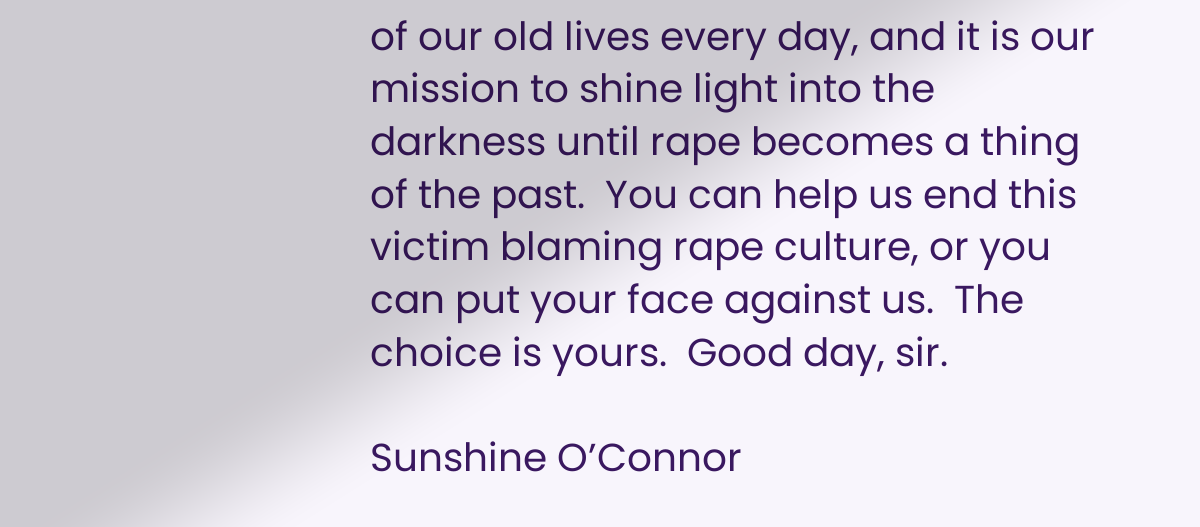of our old lives every day, and it is our mission to shine light into the darkness until rape becomes a thing of the past.  You can help us end this victim blaming rape culture, or you can put your face against us.  The choice is yours.  Good day, sir.

Sunshine O’Connor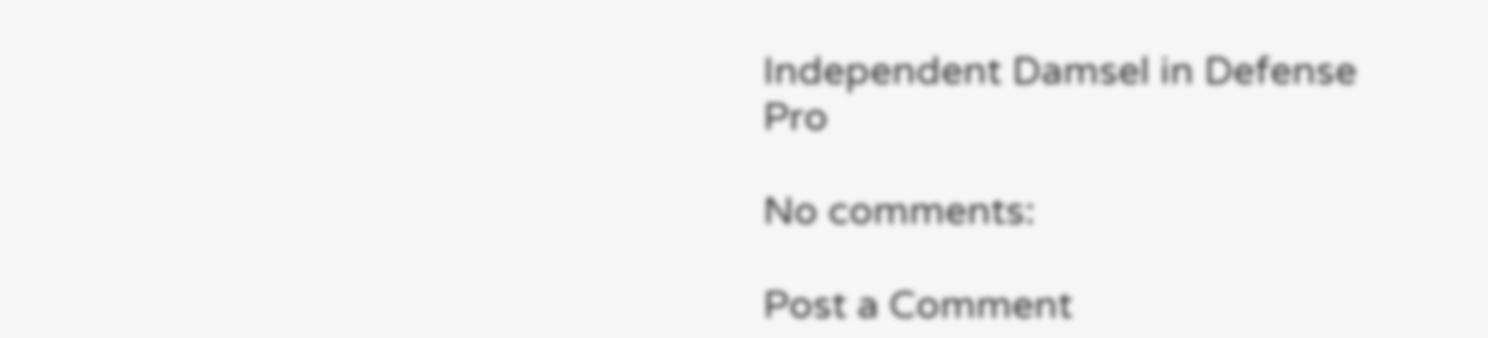Independent Damsel in Defense Pro

No comments:

Post a Comment